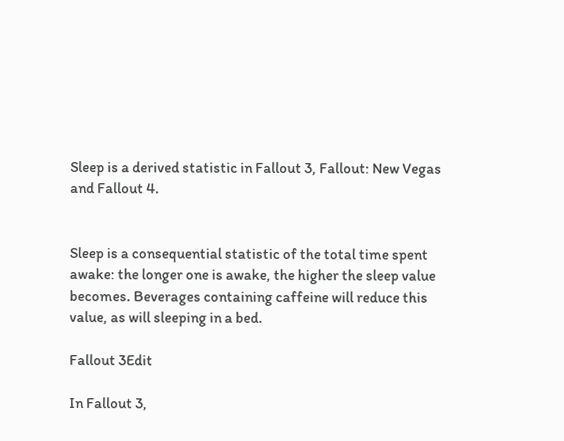Sleep is a derived statistic in Fallout 3, Fallout: New Vegas and Fallout 4.


Sleep is a consequential statistic of the total time spent awake: the longer one is awake, the higher the sleep value becomes. Beverages containing caffeine will reduce this value, as will sleeping in a bed.

Fallout 3Edit

In Fallout 3,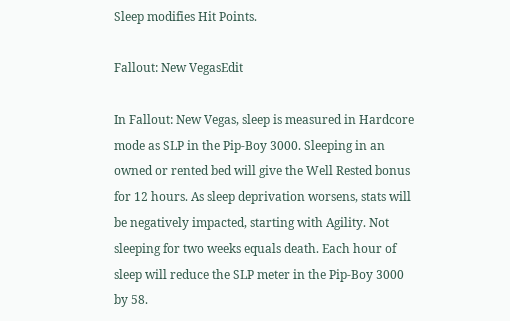Sleep modifies Hit Points.

Fallout: New VegasEdit

In Fallout: New Vegas, sleep is measured in Hardcore mode as SLP in the Pip-Boy 3000. Sleeping in an owned or rented bed will give the Well Rested bonus for 12 hours. As sleep deprivation worsens, stats will be negatively impacted, starting with Agility. Not sleeping for two weeks equals death. Each hour of sleep will reduce the SLP meter in the Pip-Boy 3000 by 58.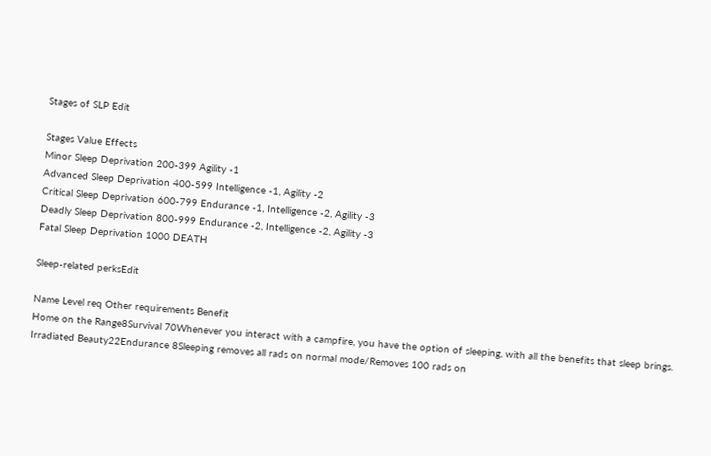Stages of SLP Edit

Stages Value Effects
Minor Sleep Deprivation 200-399 Agility -1
Advanced Sleep Deprivation 400-599 Intelligence -1, Agility -2
Critical Sleep Deprivation 600-799 Endurance -1, Intelligence -2, Agility -3
Deadly Sleep Deprivation 800-999 Endurance -2, Intelligence -2, Agility -3
Fatal Sleep Deprivation 1000 DEATH

Sleep-related perksEdit

Name Level req Other requirements Benefit
Home on the Range8Survival 70Whenever you interact with a campfire, you have the option of sleeping, with all the benefits that sleep brings.
Irradiated Beauty22Endurance 8Sleeping removes all rads on normal mode/Removes 100 rads on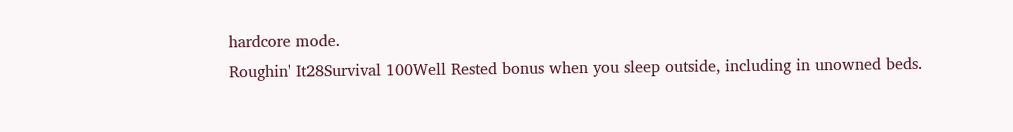hardcore mode.
Roughin' It28Survival 100Well Rested bonus when you sleep outside, including in unowned beds.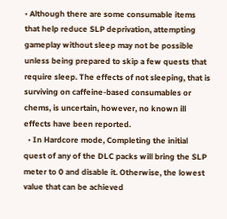• Although there are some consumable items that help reduce SLP deprivation, attempting gameplay without sleep may not be possible unless being prepared to skip a few quests that require sleep. The effects of not sleeping, that is surviving on caffeine-based consumables or chems, is uncertain, however, no known ill effects have been reported.
  • In Hardcore mode, Completing the initial quest of any of the DLC packs will bring the SLP meter to 0 and disable it. Otherwise, the lowest value that can be achieved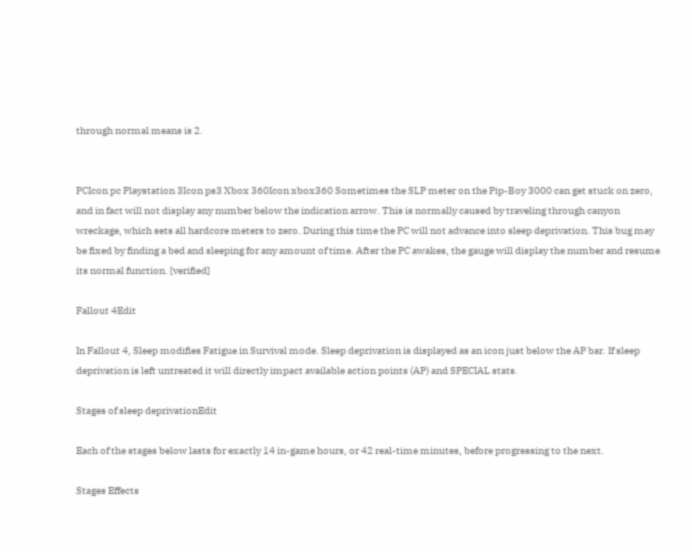through normal means is 2.


PCIcon pc Playstation 3Icon ps3 Xbox 360Icon xbox360 Sometimes the SLP meter on the Pip-Boy 3000 can get stuck on zero, and in fact will not display any number below the indication arrow. This is normally caused by traveling through canyon wreckage, which sets all hardcore meters to zero. During this time the PC will not advance into sleep deprivation. This bug may be fixed by finding a bed and sleeping for any amount of time. After the PC awakes, the gauge will display the number and resume its normal function. [verified]

Fallout 4Edit

In Fallout 4, Sleep modifies Fatigue in Survival mode. Sleep deprivation is displayed as an icon just below the AP bar. If sleep deprivation is left untreated it will directly impact available action points (AP) and SPECIAL stats.

Stages of sleep deprivationEdit

Each of the stages below lasts for exactly 14 in-game hours, or 42 real-time minutes, before progressing to the next.

Stages Effects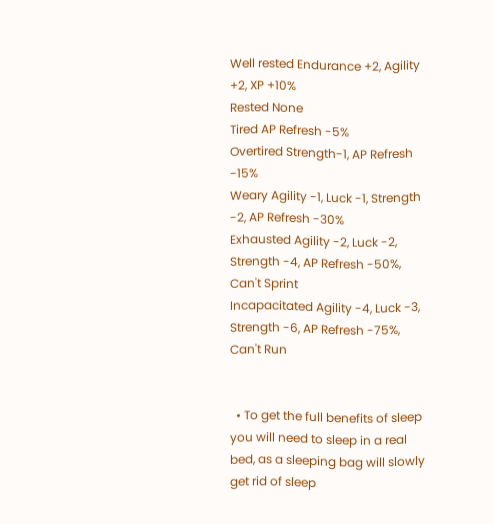Well rested Endurance +2, Agility +2, XP +10%
Rested None
Tired AP Refresh -5%
Overtired Strength-1, AP Refresh -15%
Weary Agility -1, Luck -1, Strength -2, AP Refresh -30%
Exhausted Agility -2, Luck -2, Strength -4, AP Refresh -50%, Can't Sprint
Incapacitated Agility -4, Luck -3, Strength -6, AP Refresh -75%, Can't Run


  • To get the full benefits of sleep you will need to sleep in a real bed, as a sleeping bag will slowly get rid of sleep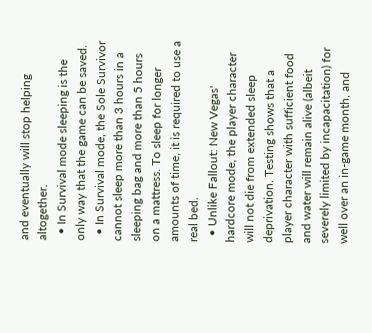and eventually will stop helping altogether.
  • In Survival mode sleeping is the only way that the game can be saved.
  • In Survival mode, the Sole Survivor cannot sleep more than 3 hours in a sleeping bag and more than 5 hours on a mattress. To sleep for longer amounts of time, it is required to use a real bed.
  • Unlike Fallout: New Vegas' hardcore mode, the player character will not die from extended sleep deprivation. Testing shows that a player character with sufficient food and water will remain alive (albeit severely limited by incapacitation) for well over an in-game month, and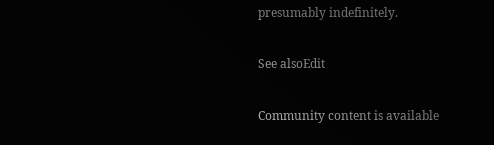presumably indefinitely.

See alsoEdit

Community content is available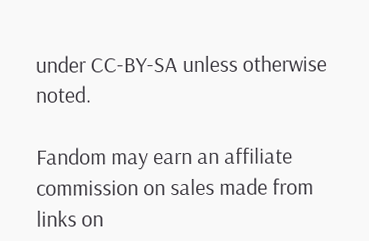under CC-BY-SA unless otherwise noted.

Fandom may earn an affiliate commission on sales made from links on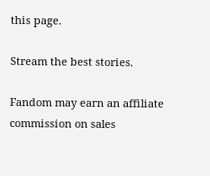this page.

Stream the best stories.

Fandom may earn an affiliate commission on sales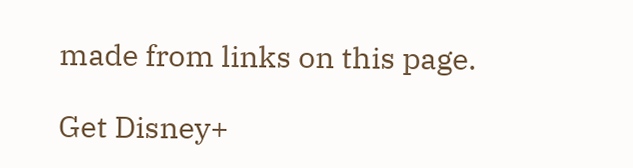made from links on this page.

Get Disney+